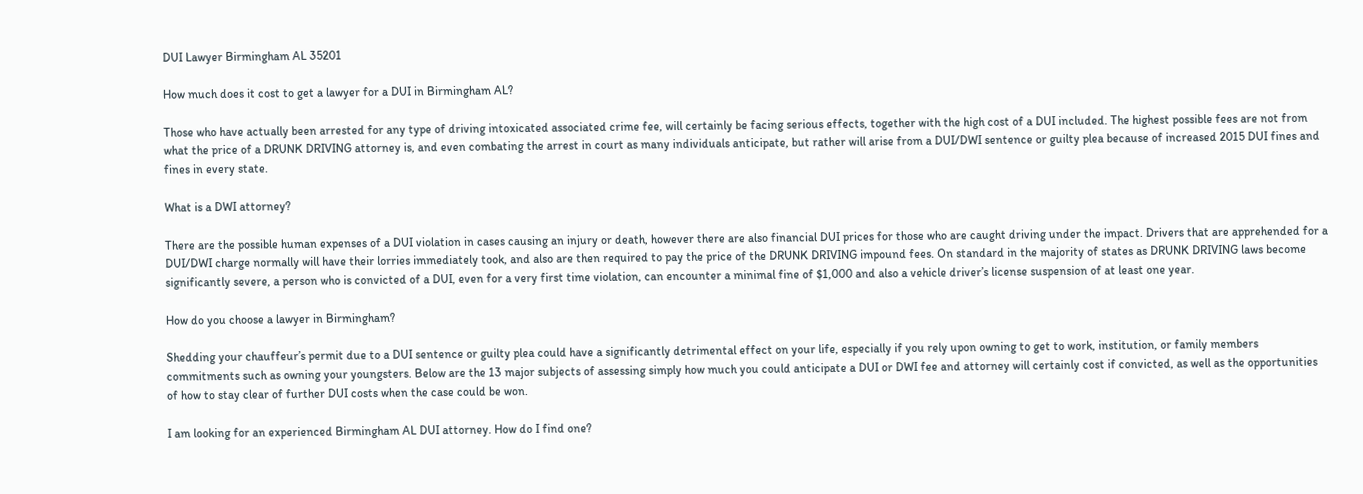DUI Lawyer Birmingham AL 35201

How much does it cost to get a lawyer for a DUI in Birmingham AL?

Those who have actually been arrested for any type of driving intoxicated associated crime fee, will certainly be facing serious effects, together with the high cost of a DUI included. The highest possible fees are not from what the price of a DRUNK DRIVING attorney is, and even combating the arrest in court as many individuals anticipate, but rather will arise from a DUI/DWI sentence or guilty plea because of increased 2015 DUI fines and fines in every state.

What is a DWI attorney?

There are the possible human expenses of a DUI violation in cases causing an injury or death, however there are also financial DUI prices for those who are caught driving under the impact. Drivers that are apprehended for a DUI/DWI charge normally will have their lorries immediately took, and also are then required to pay the price of the DRUNK DRIVING impound fees. On standard in the majority of states as DRUNK DRIVING laws become significantly severe, a person who is convicted of a DUI, even for a very first time violation, can encounter a minimal fine of $1,000 and also a vehicle driver’s license suspension of at least one year.

How do you choose a lawyer in Birmingham?

Shedding your chauffeur’s permit due to a DUI sentence or guilty plea could have a significantly detrimental effect on your life, especially if you rely upon owning to get to work, institution, or family members commitments such as owning your youngsters. Below are the 13 major subjects of assessing simply how much you could anticipate a DUI or DWI fee and attorney will certainly cost if convicted, as well as the opportunities of how to stay clear of further DUI costs when the case could be won.

I am looking for an experienced Birmingham AL DUI attorney. How do I find one?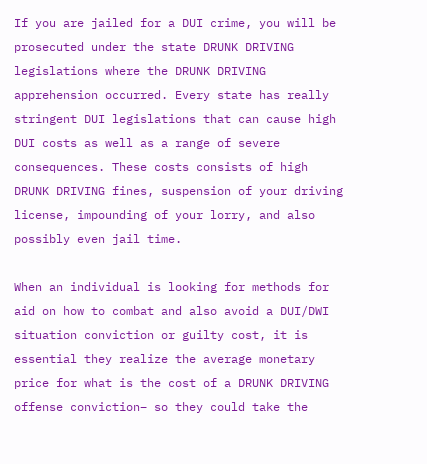If you are jailed for a DUI crime, you will be prosecuted under the state DRUNK DRIVING legislations where the DRUNK DRIVING apprehension occurred. Every state has really stringent DUI legislations that can cause high DUI costs as well as a range of severe consequences. These costs consists of high DRUNK DRIVING fines, suspension of your driving license, impounding of your lorry, and also possibly even jail time.

When an individual is looking for methods for aid on how to combat and also avoid a DUI/DWI situation conviction or guilty cost, it is essential they realize the average monetary price for what is the cost of a DRUNK DRIVING offense conviction– so they could take the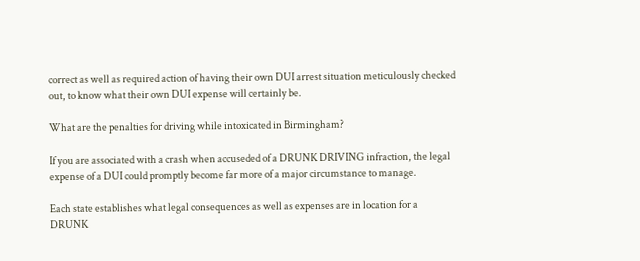correct as well as required action of having their own DUI arrest situation meticulously checked out, to know what their own DUI expense will certainly be.

What are the penalties for driving while intoxicated in Birmingham?

If you are associated with a crash when accuseded of a DRUNK DRIVING infraction, the legal expense of a DUI could promptly become far more of a major circumstance to manage.

Each state establishes what legal consequences as well as expenses are in location for a DRUNK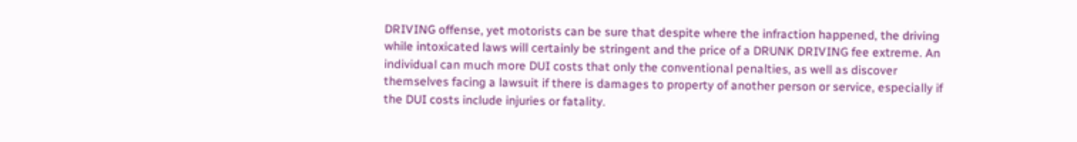DRIVING offense, yet motorists can be sure that despite where the infraction happened, the driving while intoxicated laws will certainly be stringent and the price of a DRUNK DRIVING fee extreme. An individual can much more DUI costs that only the conventional penalties, as well as discover themselves facing a lawsuit if there is damages to property of another person or service, especially if the DUI costs include injuries or fatality.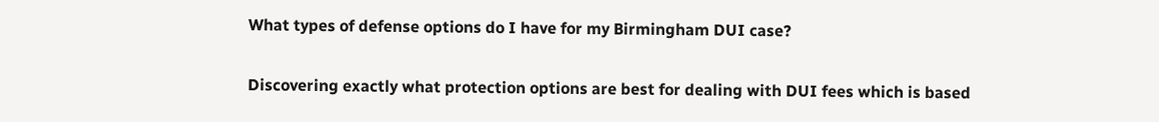What types of defense options do I have for my Birmingham DUI case?

Discovering exactly what protection options are best for dealing with DUI fees which is based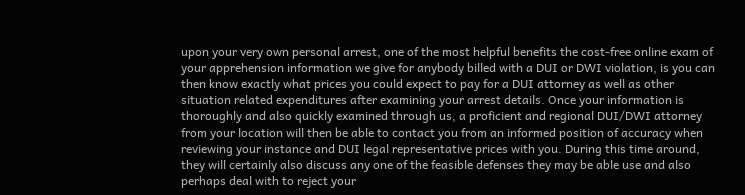upon your very own personal arrest, one of the most helpful benefits the cost-free online exam of your apprehension information we give for anybody billed with a DUI or DWI violation, is you can then know exactly what prices you could expect to pay for a DUI attorney as well as other situation related expenditures after examining your arrest details. Once your information is thoroughly and also quickly examined through us, a proficient and regional DUI/DWI attorney from your location will then be able to contact you from an informed position of accuracy when reviewing your instance and DUI legal representative prices with you. During this time around, they will certainly also discuss any one of the feasible defenses they may be able use and also perhaps deal with to reject your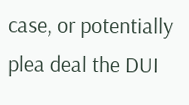case, or potentially plea deal the DUI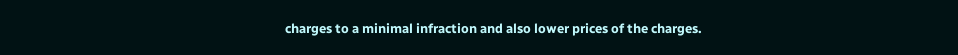charges to a minimal infraction and also lower prices of the charges.